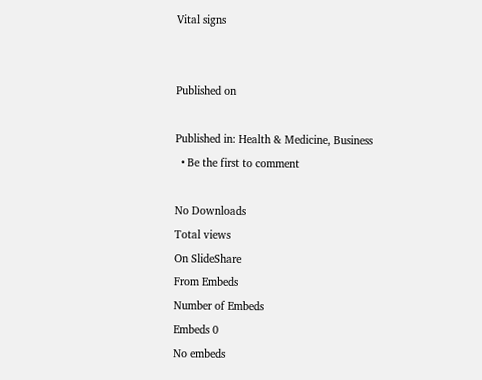Vital signs


Published on

Published in: Health & Medicine, Business
  • Be the first to comment

No Downloads
Total views
On SlideShare
From Embeds
Number of Embeds
Embeds 0
No embeds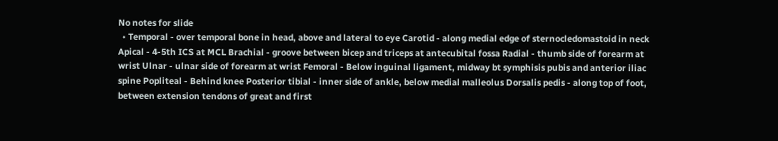No notes for slide
  • Temporal - over temporal bone in head, above and lateral to eye Carotid - along medial edge of sternocledomastoid in neck Apical - 4-5th ICS at MCL Brachial - groove between bicep and triceps at antecubital fossa Radial - thumb side of forearm at wrist Ulnar - ulnar side of forearm at wrist Femoral - Below inguinal ligament, midway bt symphisis pubis and anterior iliac spine Popliteal - Behind knee Posterior tibial - inner side of ankle, below medial malleolus Dorsalis pedis - along top of foot, between extension tendons of great and first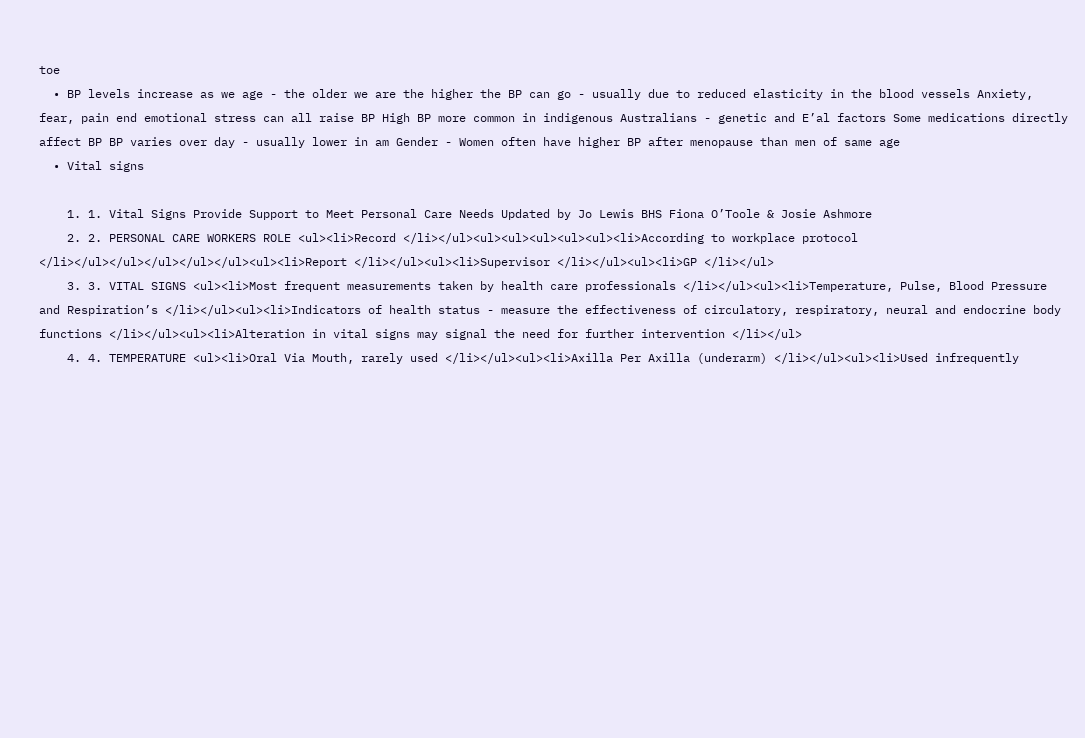toe
  • BP levels increase as we age - the older we are the higher the BP can go - usually due to reduced elasticity in the blood vessels Anxiety, fear, pain end emotional stress can all raise BP High BP more common in indigenous Australians - genetic and E’al factors Some medications directly affect BP BP varies over day - usually lower in am Gender - Women often have higher BP after menopause than men of same age
  • Vital signs

    1. 1. Vital Signs Provide Support to Meet Personal Care Needs Updated by Jo Lewis BHS Fiona O’Toole & Josie Ashmore
    2. 2. PERSONAL CARE WORKERS ROLE <ul><li>Record </li></ul><ul><ul><ul><ul><ul><li>According to workplace protocol </li></ul></ul></ul></ul></ul><ul><li>Report </li></ul><ul><li>Supervisor </li></ul><ul><li>GP </li></ul>
    3. 3. VITAL SIGNS <ul><li>Most frequent measurements taken by health care professionals </li></ul><ul><li>Temperature, Pulse, Blood Pressure and Respiration’s </li></ul><ul><li>Indicators of health status - measure the effectiveness of circulatory, respiratory, neural and endocrine body functions </li></ul><ul><li>Alteration in vital signs may signal the need for further intervention </li></ul>
    4. 4. TEMPERATURE <ul><li>Oral Via Mouth, rarely used </li></ul><ul><li>Axilla Per Axilla (underarm) </li></ul><ul><li>Used infrequently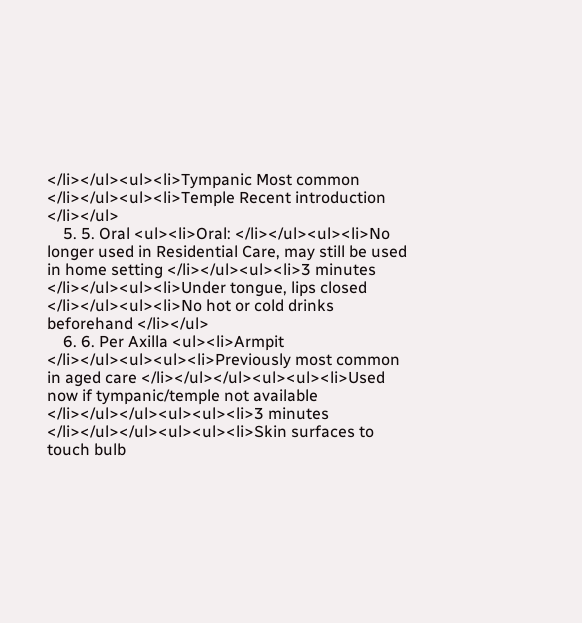</li></ul><ul><li>Tympanic Most common </li></ul><ul><li>Temple Recent introduction </li></ul>
    5. 5. Oral <ul><li>Oral: </li></ul><ul><li>No longer used in Residential Care, may still be used in home setting </li></ul><ul><li>3 minutes </li></ul><ul><li>Under tongue, lips closed </li></ul><ul><li>No hot or cold drinks beforehand </li></ul>
    6. 6. Per Axilla <ul><li>Armpit </li></ul><ul><ul><li>Previously most common in aged care </li></ul></ul><ul><ul><li>Used now if tympanic/temple not available </li></ul></ul><ul><ul><li>3 minutes </li></ul></ul><ul><ul><li>Skin surfaces to touch bulb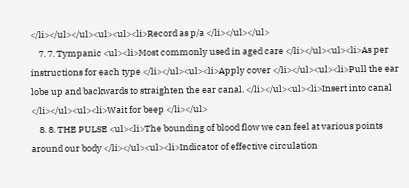</li></ul></ul><ul><ul><li>Record as p/a </li></ul></ul>
    7. 7. Tympanic <ul><li>Most commonly used in aged care </li></ul><ul><li>As per instructions for each type </li></ul><ul><li>Apply cover </li></ul><ul><li>Pull the ear lobe up and backwards to straighten the ear canal. </li></ul><ul><li>Insert into canal </li></ul><ul><li>Wait for beep </li></ul>
    8. 8. THE PULSE <ul><li>The bounding of blood flow we can feel at various points around our body </li></ul><ul><li>Indicator of effective circulation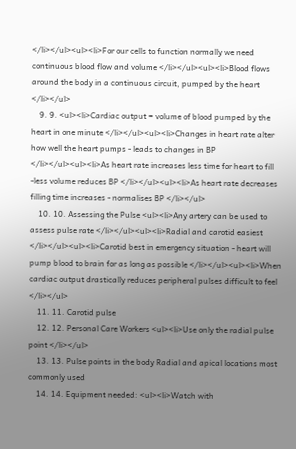</li></ul><ul><li>For our cells to function normally we need continuous blood flow and volume </li></ul><ul><li>Blood flows around the body in a continuous circuit, pumped by the heart </li></ul>
    9. 9. <ul><li>Cardiac output = volume of blood pumped by the heart in one minute </li></ul><ul><li>Changes in heart rate alter how well the heart pumps - leads to changes in BP </li></ul><ul><li>As heart rate increases less time for heart to fill -less volume reduces BP </li></ul><ul><li>As heart rate decreases filling time increases - normalises BP </li></ul>
    10. 10. Assessing the Pulse <ul><li>Any artery can be used to assess pulse rate </li></ul><ul><li>Radial and carotid easiest </li></ul><ul><li>Carotid best in emergency situation - heart will pump blood to brain for as long as possible </li></ul><ul><li>When cardiac output drastically reduces peripheral pulses difficult to feel </li></ul>
    11. 11. Carotid pulse
    12. 12. Personal Care Workers <ul><li>Use only the radial pulse point </li></ul>
    13. 13. Pulse points in the body Radial and apical locations most commonly used
    14. 14. Equipment needed: <ul><li>Watch with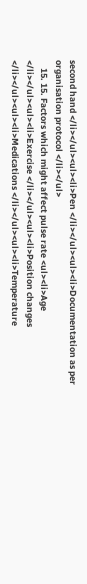second hand </li></ul><ul><li>Pen </li></ul><ul><li>Documentation as per organisation protocol </li></ul>
    15. 15. Factors which might affect pulse rate <ul><li>Age </li></ul><ul><li>Exercise </li></ul><ul><li>Position changes </li></ul><ul><li>Medications </li></ul><ul><li>Temperature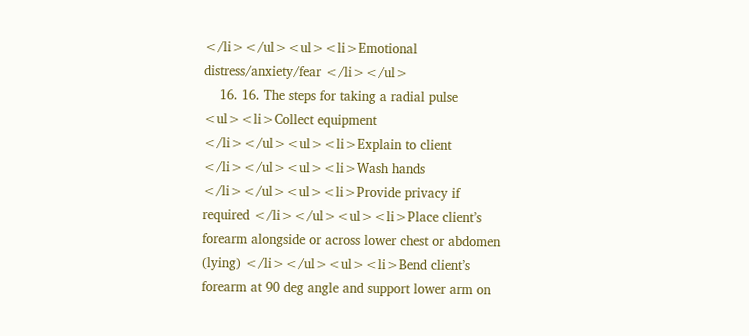</li></ul><ul><li>Emotional distress/anxiety/fear </li></ul>
    16. 16. The steps for taking a radial pulse <ul><li>Collect equipment </li></ul><ul><li>Explain to client </li></ul><ul><li>Wash hands </li></ul><ul><li>Provide privacy if required </li></ul><ul><li>Place client’s forearm alongside or across lower chest or abdomen (lying) </li></ul><ul><li>Bend client’s forearm at 90 deg angle and support lower arm on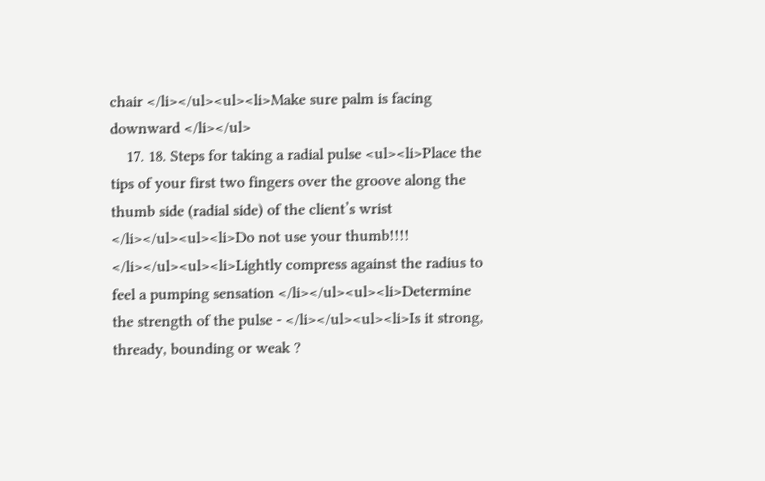chair </li></ul><ul><li>Make sure palm is facing downward </li></ul>
    17. 18. Steps for taking a radial pulse <ul><li>Place the tips of your first two fingers over the groove along the thumb side (radial side) of the client’s wrist </li></ul><ul><li>Do not use your thumb!!!! </li></ul><ul><li>Lightly compress against the radius to feel a pumping sensation </li></ul><ul><li>Determine the strength of the pulse - </li></ul><ul><li>Is it strong, thready, bounding or weak ?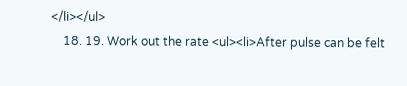</li></ul>
    18. 19. Work out the rate <ul><li>After pulse can be felt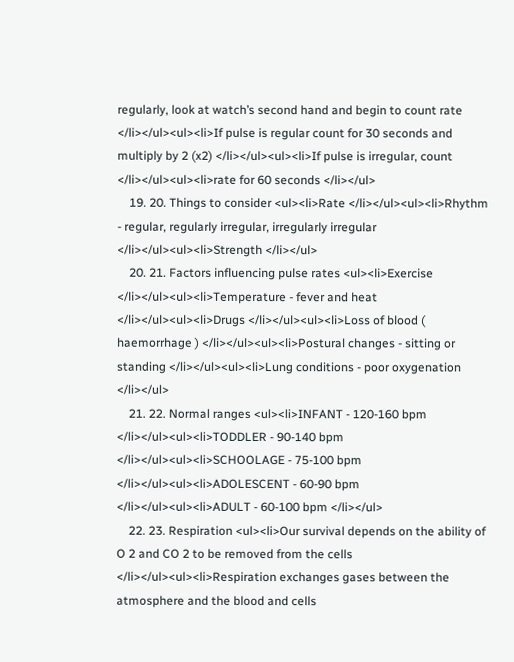regularly, look at watch’s second hand and begin to count rate </li></ul><ul><li>If pulse is regular count for 30 seconds and multiply by 2 (x2) </li></ul><ul><li>If pulse is irregular, count </li></ul><ul><li>rate for 60 seconds </li></ul>
    19. 20. Things to consider <ul><li>Rate </li></ul><ul><li>Rhythm - regular, regularly irregular, irregularly irregular </li></ul><ul><li>Strength </li></ul>
    20. 21. Factors influencing pulse rates <ul><li>Exercise </li></ul><ul><li>Temperature - fever and heat </li></ul><ul><li>Drugs </li></ul><ul><li>Loss of blood ( haemorrhage ) </li></ul><ul><li>Postural changes - sitting or standing </li></ul><ul><li>Lung conditions - poor oxygenation </li></ul>
    21. 22. Normal ranges <ul><li>INFANT - 120-160 bpm </li></ul><ul><li>TODDLER - 90-140 bpm </li></ul><ul><li>SCHOOLAGE - 75-100 bpm </li></ul><ul><li>ADOLESCENT - 60-90 bpm </li></ul><ul><li>ADULT - 60-100 bpm </li></ul>
    22. 23. Respiration <ul><li>Our survival depends on the ability of O 2 and CO 2 to be removed from the cells </li></ul><ul><li>Respiration exchanges gases between the atmosphere and the blood and cells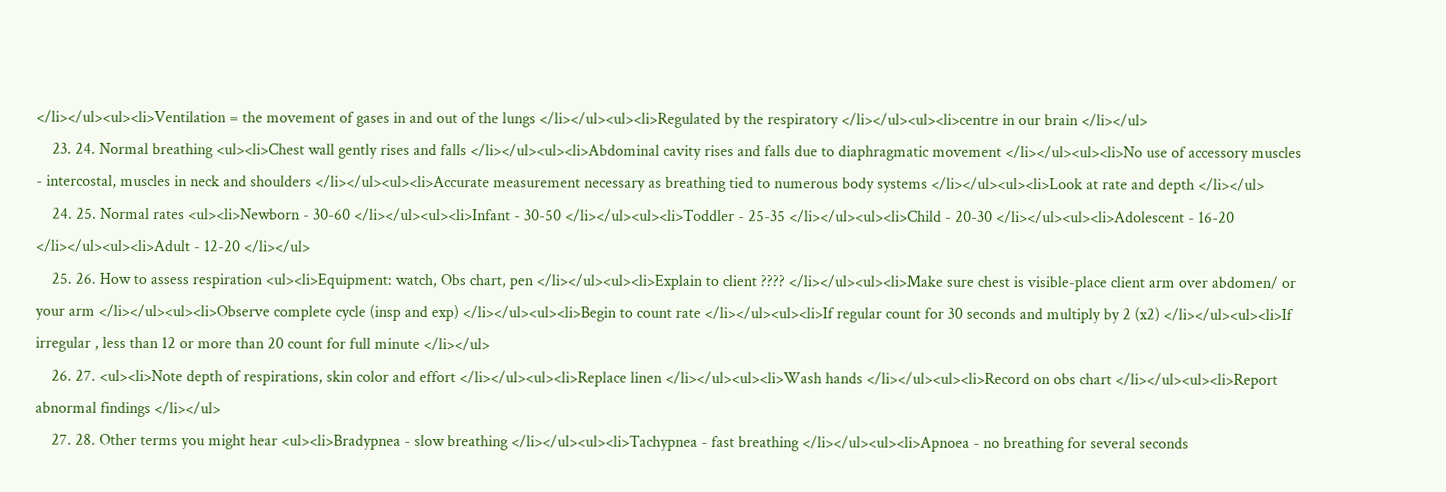</li></ul><ul><li>Ventilation = the movement of gases in and out of the lungs </li></ul><ul><li>Regulated by the respiratory </li></ul><ul><li>centre in our brain </li></ul>
    23. 24. Normal breathing <ul><li>Chest wall gently rises and falls </li></ul><ul><li>Abdominal cavity rises and falls due to diaphragmatic movement </li></ul><ul><li>No use of accessory muscles - intercostal, muscles in neck and shoulders </li></ul><ul><li>Accurate measurement necessary as breathing tied to numerous body systems </li></ul><ul><li>Look at rate and depth </li></ul>
    24. 25. Normal rates <ul><li>Newborn - 30-60 </li></ul><ul><li>Infant - 30-50 </li></ul><ul><li>Toddler - 25-35 </li></ul><ul><li>Child - 20-30 </li></ul><ul><li>Adolescent - 16-20 </li></ul><ul><li>Adult - 12-20 </li></ul>
    25. 26. How to assess respiration <ul><li>Equipment: watch, Obs chart, pen </li></ul><ul><li>Explain to client ???? </li></ul><ul><li>Make sure chest is visible-place client arm over abdomen/ or your arm </li></ul><ul><li>Observe complete cycle (insp and exp) </li></ul><ul><li>Begin to count rate </li></ul><ul><li>If regular count for 30 seconds and multiply by 2 (x2) </li></ul><ul><li>If irregular , less than 12 or more than 20 count for full minute </li></ul>
    26. 27. <ul><li>Note depth of respirations, skin color and effort </li></ul><ul><li>Replace linen </li></ul><ul><li>Wash hands </li></ul><ul><li>Record on obs chart </li></ul><ul><li>Report abnormal findings </li></ul>
    27. 28. Other terms you might hear <ul><li>Bradypnea - slow breathing </li></ul><ul><li>Tachypnea - fast breathing </li></ul><ul><li>Apnoea - no breathing for several seconds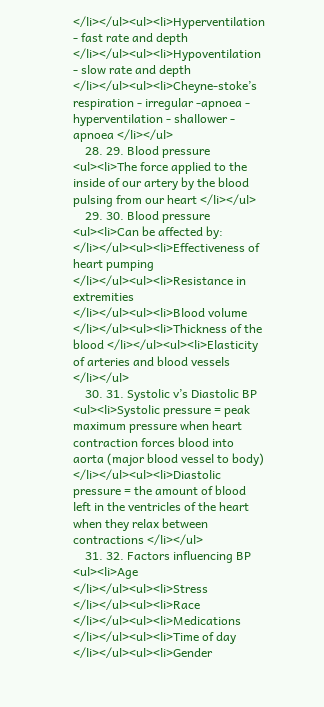</li></ul><ul><li>Hyperventilation - fast rate and depth </li></ul><ul><li>Hypoventilation - slow rate and depth </li></ul><ul><li>Cheyne-stoke’s respiration - irregular -apnoea - hyperventilation - shallower - apnoea </li></ul>
    28. 29. Blood pressure <ul><li>The force applied to the inside of our artery by the blood pulsing from our heart </li></ul>
    29. 30. Blood pressure <ul><li>Can be affected by: </li></ul><ul><li>Effectiveness of heart pumping </li></ul><ul><li>Resistance in extremities </li></ul><ul><li>Blood volume </li></ul><ul><li>Thickness of the blood </li></ul><ul><li>Elasticity of arteries and blood vessels </li></ul>
    30. 31. Systolic v’s Diastolic BP <ul><li>Systolic pressure = peak maximum pressure when heart contraction forces blood into aorta (major blood vessel to body) </li></ul><ul><li>Diastolic pressure = the amount of blood left in the ventricles of the heart when they relax between contractions </li></ul>
    31. 32. Factors influencing BP <ul><li>Age </li></ul><ul><li>Stress </li></ul><ul><li>Race </li></ul><ul><li>Medications </li></ul><ul><li>Time of day </li></ul><ul><li>Gender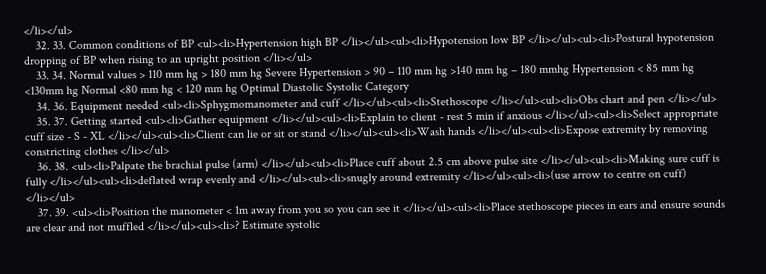</li></ul>
    32. 33. Common conditions of BP <ul><li>Hypertension high BP </li></ul><ul><li>Hypotension low BP </li></ul><ul><li>Postural hypotension dropping of BP when rising to an upright position </li></ul>
    33. 34. Normal values > 110 mm hg > 180 mm hg Severe Hypertension > 90 – 110 mm hg >140 mm hg – 180 mmhg Hypertension < 85 mm hg <130mm hg Normal <80 mm hg < 120 mm hg Optimal Diastolic Systolic Category
    34. 36. Equipment needed <ul><li>Sphygmomanometer and cuff </li></ul><ul><li>Stethoscope </li></ul><ul><li>Obs chart and pen </li></ul>
    35. 37. Getting started <ul><li>Gather equipment </li></ul><ul><li>Explain to client - rest 5 min if anxious </li></ul><ul><li>Select appropriate cuff size - S - XL </li></ul><ul><li>Client can lie or sit or stand </li></ul><ul><li>Wash hands </li></ul><ul><li>Expose extremity by removing constricting clothes </li></ul>
    36. 38. <ul><li>Palpate the brachial pulse (arm) </li></ul><ul><li>Place cuff about 2.5 cm above pulse site </li></ul><ul><li>Making sure cuff is fully </li></ul><ul><li>deflated wrap evenly and </li></ul><ul><li>snugly around extremity </li></ul><ul><li>(use arrow to centre on cuff) </li></ul>
    37. 39. <ul><li>Position the manometer < 1m away from you so you can see it </li></ul><ul><li>Place stethoscope pieces in ears and ensure sounds are clear and not muffled </li></ul><ul><li>? Estimate systolic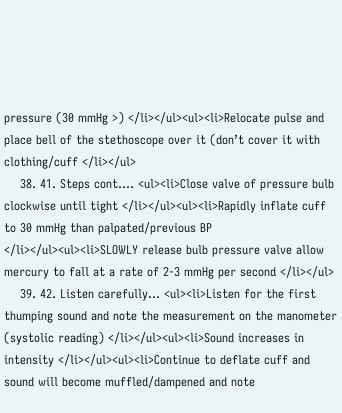pressure (30 mmHg >) </li></ul><ul><li>Relocate pulse and place bell of the stethoscope over it (don’t cover it with clothing/cuff </li></ul>
    38. 41. Steps cont…. <ul><li>Close valve of pressure bulb clockwise until tight </li></ul><ul><li>Rapidly inflate cuff to 30 mmHg than palpated/previous BP </li></ul><ul><li>SLOWLY release bulb pressure valve allow mercury to fall at a rate of 2-3 mmHg per second </li></ul>
    39. 42. Listen carefully... <ul><li>Listen for the first thumping sound and note the measurement on the manometer (systolic reading) </li></ul><ul><li>Sound increases in intensity </li></ul><ul><li>Continue to deflate cuff and sound will become muffled/dampened and note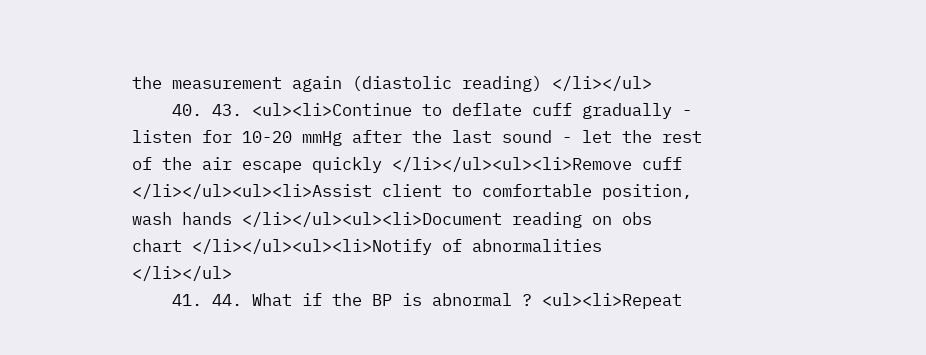the measurement again (diastolic reading) </li></ul>
    40. 43. <ul><li>Continue to deflate cuff gradually - listen for 10-20 mmHg after the last sound - let the rest of the air escape quickly </li></ul><ul><li>Remove cuff </li></ul><ul><li>Assist client to comfortable position, wash hands </li></ul><ul><li>Document reading on obs chart </li></ul><ul><li>Notify of abnormalities </li></ul>
    41. 44. What if the BP is abnormal ? <ul><li>Repeat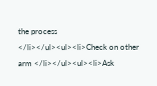the process </li></ul><ul><li>Check on other arm </li></ul><ul><li>Ask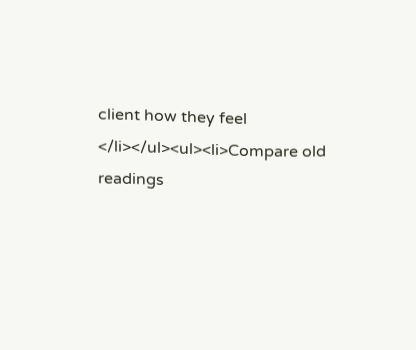client how they feel </li></ul><ul><li>Compare old readings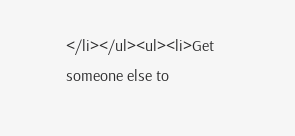</li></ul><ul><li>Get someone else to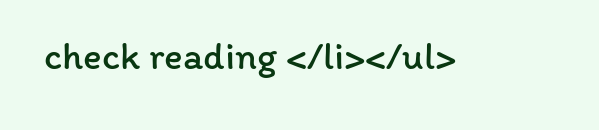check reading </li></ul>